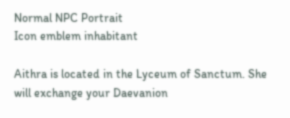Normal NPC Portrait
Icon emblem inhabitant

Aithra is located in the Lyceum of Sanctum. She will exchange your Daevanion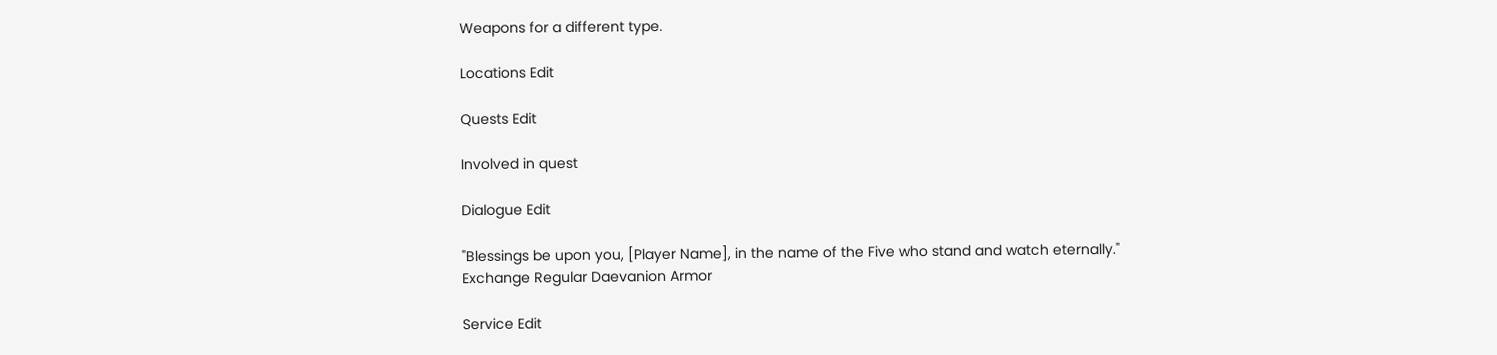Weapons for a different type.

Locations Edit

Quests Edit

Involved in quest

Dialogue Edit

"Blessings be upon you, [Player Name], in the name of the Five who stand and watch eternally."
Exchange Regular Daevanion Armor

Service Edit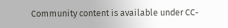Community content is available under CC-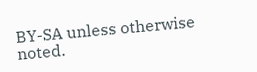BY-SA unless otherwise noted.